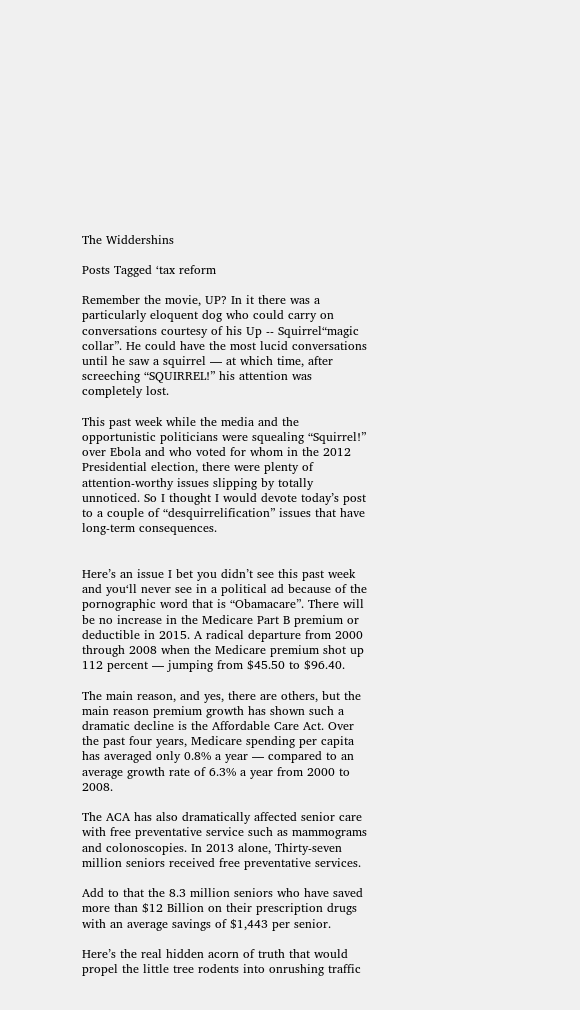The Widdershins

Posts Tagged ‘tax reform

Remember the movie, UP? In it there was a particularly eloquent dog who could carry on conversations courtesy of his Up -- Squirrel“magic collar”. He could have the most lucid conversations until he saw a squirrel — at which time, after screeching “SQUIRREL!” his attention was completely lost.

This past week while the media and the opportunistic politicians were squealing “Squirrel!” over Ebola and who voted for whom in the 2012 Presidential election, there were plenty of attention-worthy issues slipping by totally unnoticed. So I thought I would devote today’s post to a couple of “desquirrelification” issues that have long-term consequences.


Here’s an issue I bet you didn’t see this past week and you‘ll never see in a political ad because of the pornographic word that is “Obamacare”. There will be no increase in the Medicare Part B premium or deductible in 2015. A radical departure from 2000 through 2008 when the Medicare premium shot up 112 percent — jumping from $45.50 to $96.40.

The main reason, and yes, there are others, but the main reason premium growth has shown such a dramatic decline is the Affordable Care Act. Over the past four years, Medicare spending per capita has averaged only 0.8% a year — compared to an average growth rate of 6.3% a year from 2000 to 2008.

The ACA has also dramatically affected senior care with free preventative service such as mammograms and colonoscopies. In 2013 alone, Thirty-seven million seniors received free preventative services.

Add to that the 8.3 million seniors who have saved more than $12 Billion on their prescription drugs with an average savings of $1,443 per senior.

Here’s the real hidden acorn of truth that would propel the little tree rodents into onrushing traffic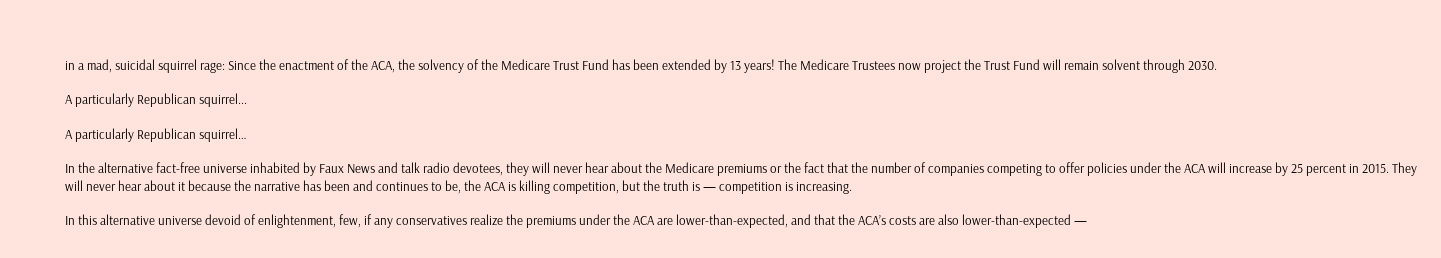in a mad, suicidal squirrel rage: Since the enactment of the ACA, the solvency of the Medicare Trust Fund has been extended by 13 years! The Medicare Trustees now project the Trust Fund will remain solvent through 2030.

A particularly Republican squirrel...

A particularly Republican squirrel…

In the alternative fact-free universe inhabited by Faux News and talk radio devotees, they will never hear about the Medicare premiums or the fact that the number of companies competing to offer policies under the ACA will increase by 25 percent in 2015. They will never hear about it because the narrative has been and continues to be, the ACA is killing competition, but the truth is — competition is increasing.

In this alternative universe devoid of enlightenment, few, if any conservatives realize the premiums under the ACA are lower-than-expected, and that the ACA’s costs are also lower-than-expected —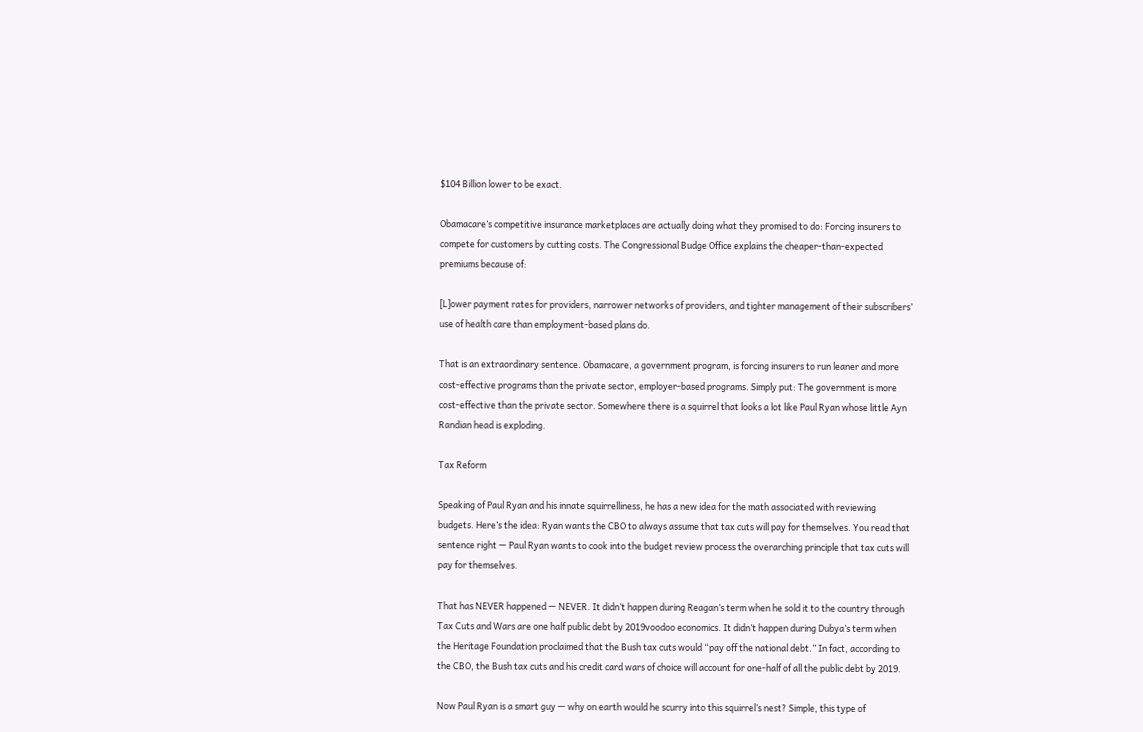$104 Billion lower to be exact.

Obamacare’s competitive insurance marketplaces are actually doing what they promised to do: Forcing insurers to compete for customers by cutting costs. The Congressional Budge Office explains the cheaper-than-expected premiums because of:

[L]ower payment rates for providers, narrower networks of providers, and tighter management of their subscribers’ use of health care than employment-based plans do.

That is an extraordinary sentence. Obamacare, a government program, is forcing insurers to run leaner and more cost-effective programs than the private sector, employer-based programs. Simply put: The government is more cost-effective than the private sector. Somewhere there is a squirrel that looks a lot like Paul Ryan whose little Ayn Randian head is exploding.

Tax Reform

Speaking of Paul Ryan and his innate squirrelliness, he has a new idea for the math associated with reviewing budgets. Here’s the idea: Ryan wants the CBO to always assume that tax cuts will pay for themselves. You read that sentence right — Paul Ryan wants to cook into the budget review process the overarching principle that tax cuts will pay for themselves.

That has NEVER happened — NEVER. It didn’t happen during Reagan’s term when he sold it to the country through Tax Cuts and Wars are one half public debt by 2019voodoo economics. It didn’t happen during Dubya’s term when the Heritage Foundation proclaimed that the Bush tax cuts would “pay off the national debt.” In fact, according to the CBO, the Bush tax cuts and his credit card wars of choice will account for one-half of all the public debt by 2019.

Now Paul Ryan is a smart guy — why on earth would he scurry into this squirrel’s nest? Simple, this type of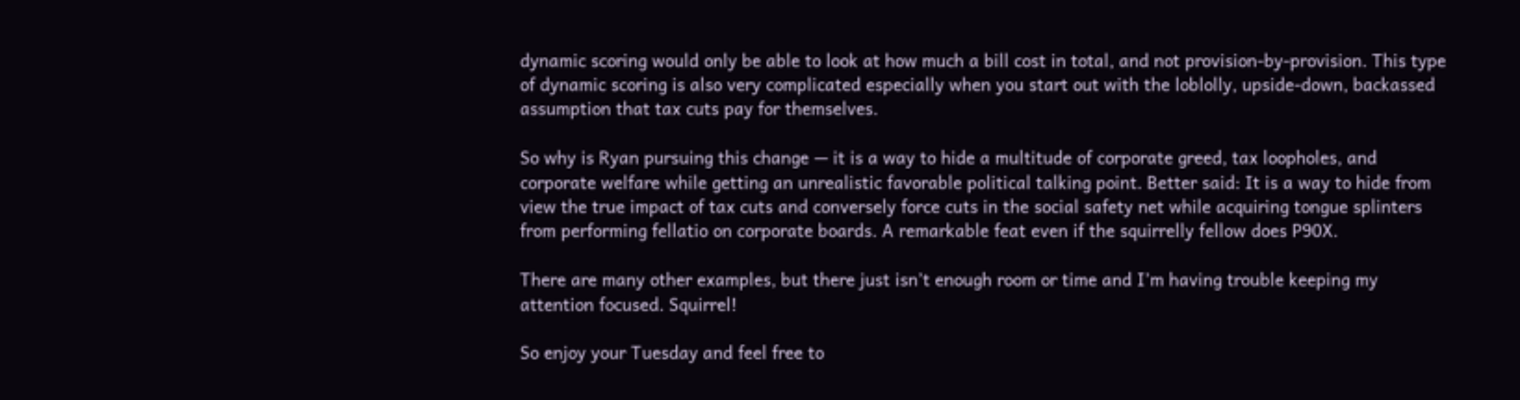dynamic scoring would only be able to look at how much a bill cost in total, and not provision-by-provision. This type of dynamic scoring is also very complicated especially when you start out with the loblolly, upside-down, backassed assumption that tax cuts pay for themselves.

So why is Ryan pursuing this change — it is a way to hide a multitude of corporate greed, tax loopholes, and corporate welfare while getting an unrealistic favorable political talking point. Better said: It is a way to hide from view the true impact of tax cuts and conversely force cuts in the social safety net while acquiring tongue splinters from performing fellatio on corporate boards. A remarkable feat even if the squirrelly fellow does P90X.

There are many other examples, but there just isn’t enough room or time and I’m having trouble keeping my attention focused. Squirrel!

So enjoy your Tuesday and feel free to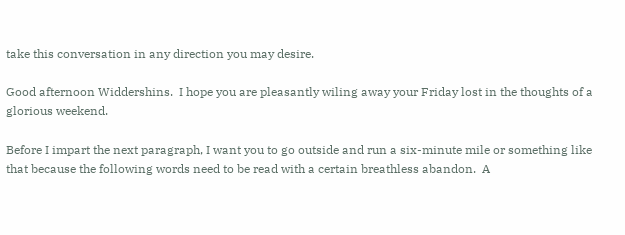take this conversation in any direction you may desire.

Good afternoon Widdershins.  I hope you are pleasantly wiling away your Friday lost in the thoughts of a glorious weekend.

Before I impart the next paragraph, I want you to go outside and run a six-minute mile or something like that because the following words need to be read with a certain breathless abandon.  A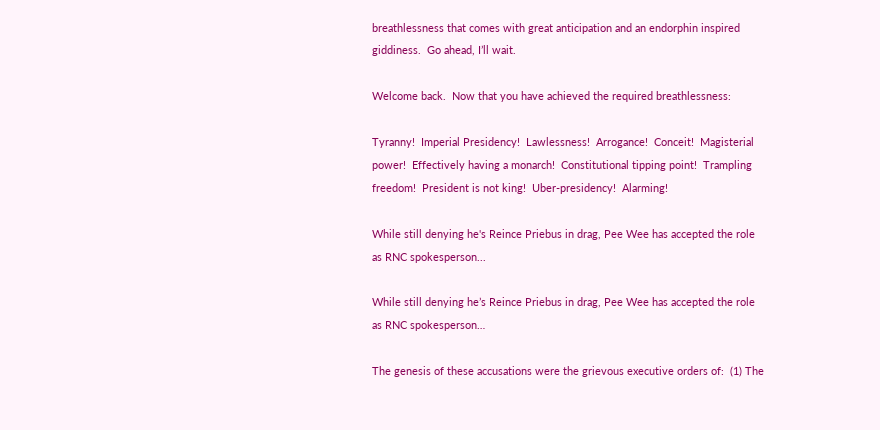breathlessness that comes with great anticipation and an endorphin inspired giddiness.  Go ahead, I’ll wait.

Welcome back.  Now that you have achieved the required breathlessness:

Tyranny!  Imperial Presidency!  Lawlessness!  Arrogance!  Conceit!  Magisterial power!  Effectively having a monarch!  Constitutional tipping point!  Trampling freedom!  President is not king!  Uber-presidency!  Alarming!

While still denying he's Reince Priebus in drag, Pee Wee has accepted the role as RNC spokesperson...

While still denying he’s Reince Priebus in drag, Pee Wee has accepted the role as RNC spokesperson…

The genesis of these accusations were the grievous executive orders of:  (1) The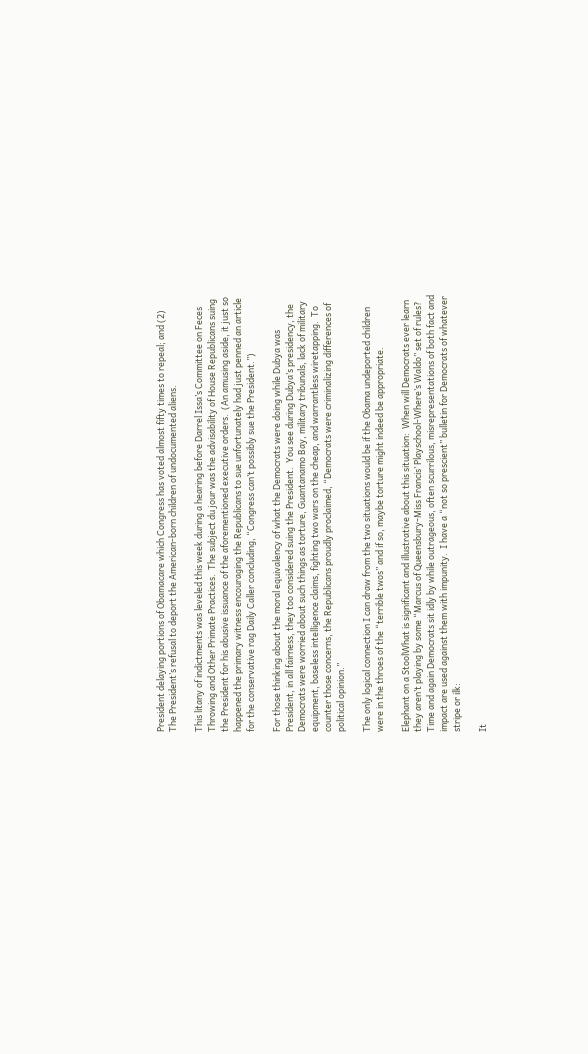President delaying portions of Obamacare which Congress has voted almost fifty times to repeal; and (2) The President’s refusal to deport the American-born children of undocumented aliens.

This litany of indictments was leveled this week during a hearing before Darrel Issa’s Committee on Feces Throwing and Other Primate Practices.  The subject du jour was the advisability of House Republicans suing the President for his abusive issuance of the aforementioned executive orders.  (An amusing aside, it just so happened the primary witness encouraging the Republicans to sue unfortunately had just penned an article for the conservative rag Daily Caller concluding, “Congress can’t possibly sue the President.”)

For those thinking about the moral equivalency of what the Democrats were doing while Dubya was President, in all fairness, they too considered suing the President.  You see during Dubya’s presidency, the Democrats were worried about such things as torture, Guantanamo Bay, military tribunals, lack of military equipment, baseless intelligence claims, fighting two wars on the cheap, and warrantless wiretapping.  To counter those concerns, the Republicans proudly proclaimed, “Democrats were criminalizing differences of political opinion.”

The only logical connection I can draw from the two situations would be if the Obama undeported children were in the throes of the “terrible twos” and if so, maybe torture might indeed be appropriate.

Elephant on a StoolWhat is significant and illustrative about this situation:  When will Democrats ever learn they aren’t playing by some “Marcus of Queensbury-Miss Francis’ Playschool-Where’s Waldo” set of rules?  Time and again Democrats sit idly by while outrageous, often scurrilous, misrepresentations of both fact and impact are used against them with impunity.  I have a “not so prescient” bulletin for Democrats of whatever stripe or ilk:

It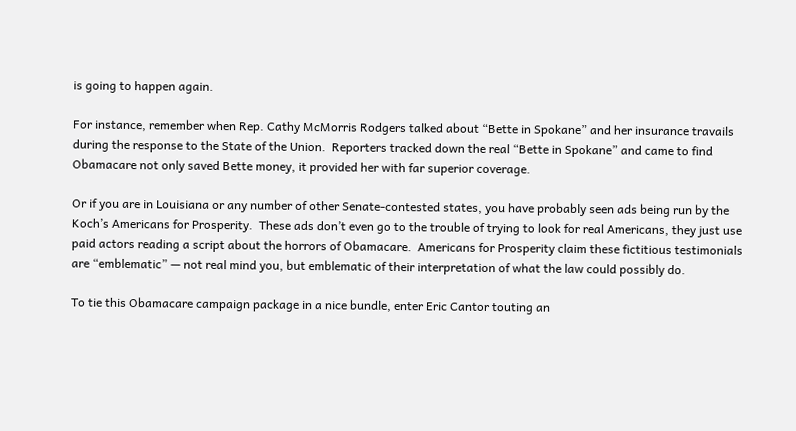is going to happen again.

For instance, remember when Rep. Cathy McMorris Rodgers talked about “Bette in Spokane” and her insurance travails during the response to the State of the Union.  Reporters tracked down the real “Bette in Spokane” and came to find Obamacare not only saved Bette money, it provided her with far superior coverage.

Or if you are in Louisiana or any number of other Senate-contested states, you have probably seen ads being run by the Koch’s Americans for Prosperity.  These ads don’t even go to the trouble of trying to look for real Americans, they just use paid actors reading a script about the horrors of Obamacare.  Americans for Prosperity claim these fictitious testimonials are “emblematic” — not real mind you, but emblematic of their interpretation of what the law could possibly do.

To tie this Obamacare campaign package in a nice bundle, enter Eric Cantor touting an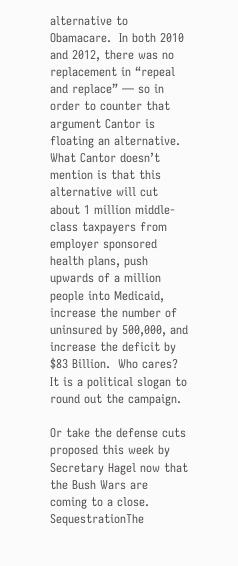alternative to Obamacare.  In both 2010 and 2012, there was no replacement in “repeal and replace” — so in order to counter that argument Cantor is floating an alternative.  What Cantor doesn’t mention is that this alternative will cut about 1 million middle-class taxpayers from employer sponsored health plans, push upwards of a million people into Medicaid, increase the number of uninsured by 500,000, and increase the deficit by $83 Billion.  Who cares?  It is a political slogan to round out the campaign.

Or take the defense cuts proposed this week by Secretary Hagel now that the Bush Wars are coming to a close.  SequestrationThe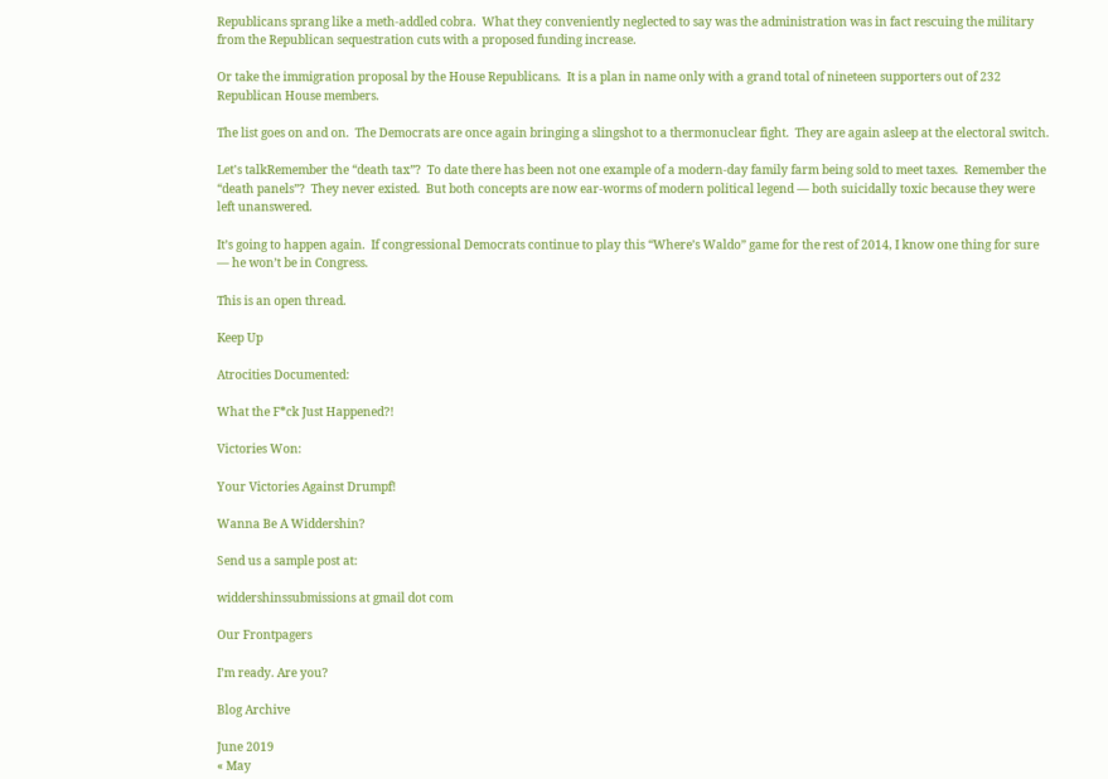Republicans sprang like a meth-addled cobra.  What they conveniently neglected to say was the administration was in fact rescuing the military from the Republican sequestration cuts with a proposed funding increase.

Or take the immigration proposal by the House Republicans.  It is a plan in name only with a grand total of nineteen supporters out of 232 Republican House members.

The list goes on and on.  The Democrats are once again bringing a slingshot to a thermonuclear fight.  They are again asleep at the electoral switch.

Let's talkRemember the “death tax”?  To date there has been not one example of a modern-day family farm being sold to meet taxes.  Remember the “death panels”?  They never existed.  But both concepts are now ear-worms of modern political legend — both suicidally toxic because they were left unanswered.

It’s going to happen again.  If congressional Democrats continue to play this “Where’s Waldo” game for the rest of 2014, I know one thing for sure — he won’t be in Congress.

This is an open thread.

Keep Up

Atrocities Documented:

What the F*ck Just Happened?!

Victories Won:

Your Victories Against Drumpf!

Wanna Be A Widdershin?

Send us a sample post at:

widdershinssubmissions at gmail dot com

Our Frontpagers

I’m ready. Are you?

Blog Archive

June 2019
« May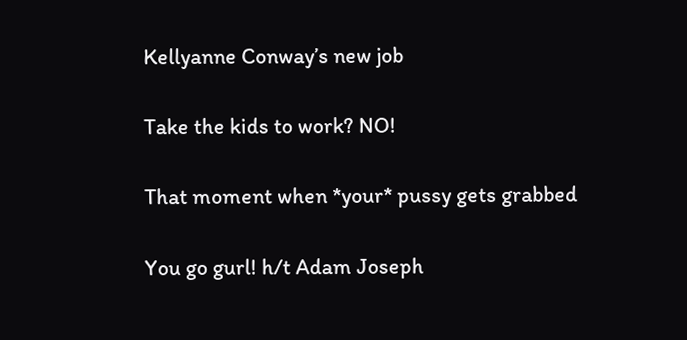Kellyanne Conway’s new job

Take the kids to work? NO!

That moment when *your* pussy gets grabbed

You go gurl! h/t Adam Joseph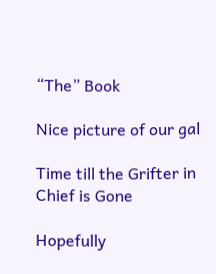“The” Book

Nice picture of our gal

Time till the Grifter in Chief is Gone

Hopefully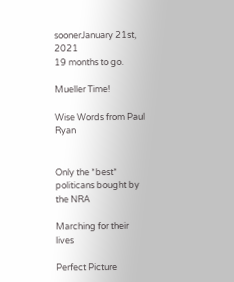soonerJanuary 21st, 2021
19 months to go.

Mueller Time!

Wise Words from Paul Ryan


Only the *best* politicans bought by the NRA

Marching for their lives

Perfect Picture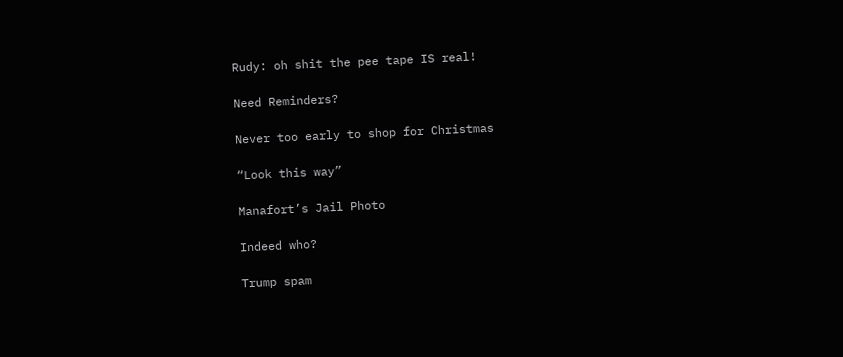Rudy: oh shit the pee tape IS real!

Need Reminders?

Never too early to shop for Christmas

“Look this way”

Manafort’s Jail Photo

Indeed who?

Trump spam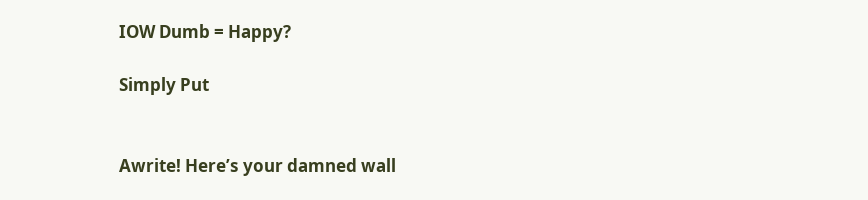IOW Dumb = Happy?

Simply Put


Awrite! Here’s your damned wall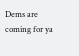Dems are coming for ya